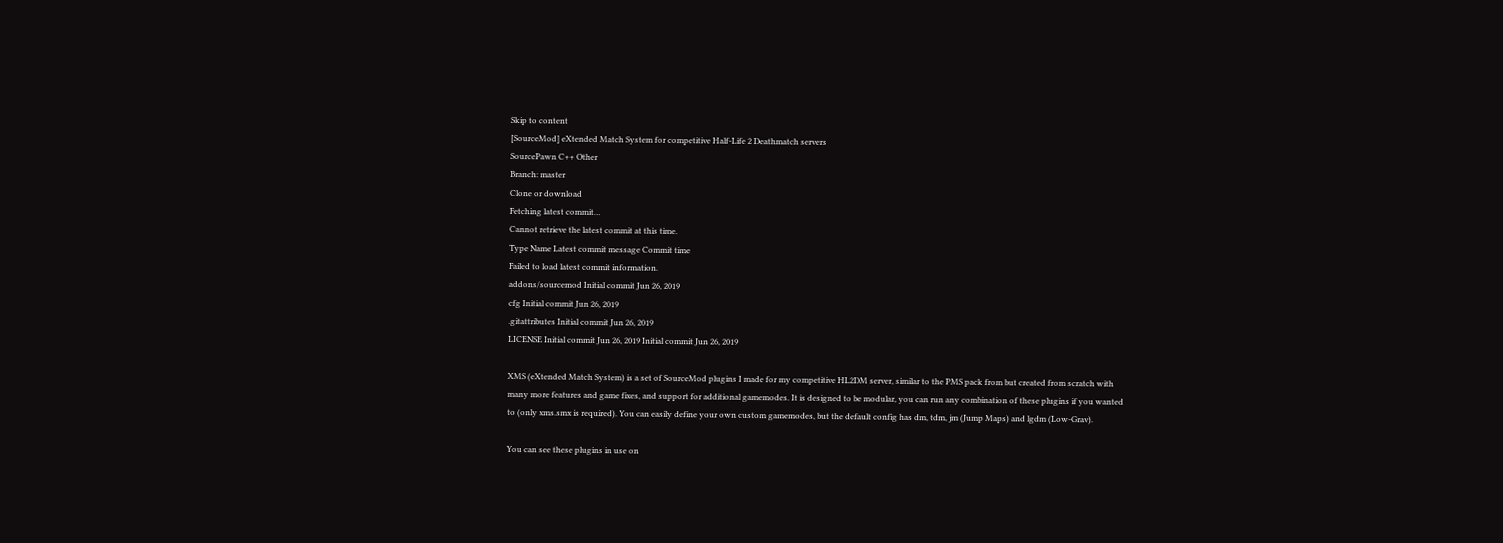Skip to content
[SourceMod] eXtended Match System for competitive Half-Life 2 Deathmatch servers
SourcePawn C++ Other
Branch: master
Clone or download
Fetching latest commit…
Cannot retrieve the latest commit at this time.
Type Name Latest commit message Commit time
Failed to load latest commit information.
addons/sourcemod Initial commit Jun 26, 2019
cfg Initial commit Jun 26, 2019
.gitattributes Initial commit Jun 26, 2019
LICENSE Initial commit Jun 26, 2019 Initial commit Jun 26, 2019

XMS (eXtended Match System) is a set of SourceMod plugins I made for my competitive HL2DM server, similar to the PMS pack from but created from scratch with many more features and game fixes, and support for additional gamemodes. It is designed to be modular, you can run any combination of these plugins if you wanted to (only xms.smx is required). You can easily define your own custom gamemodes, but the default config has dm, tdm, jm (Jump Maps) and lgdm (Low-Grav).

You can see these plugins in use on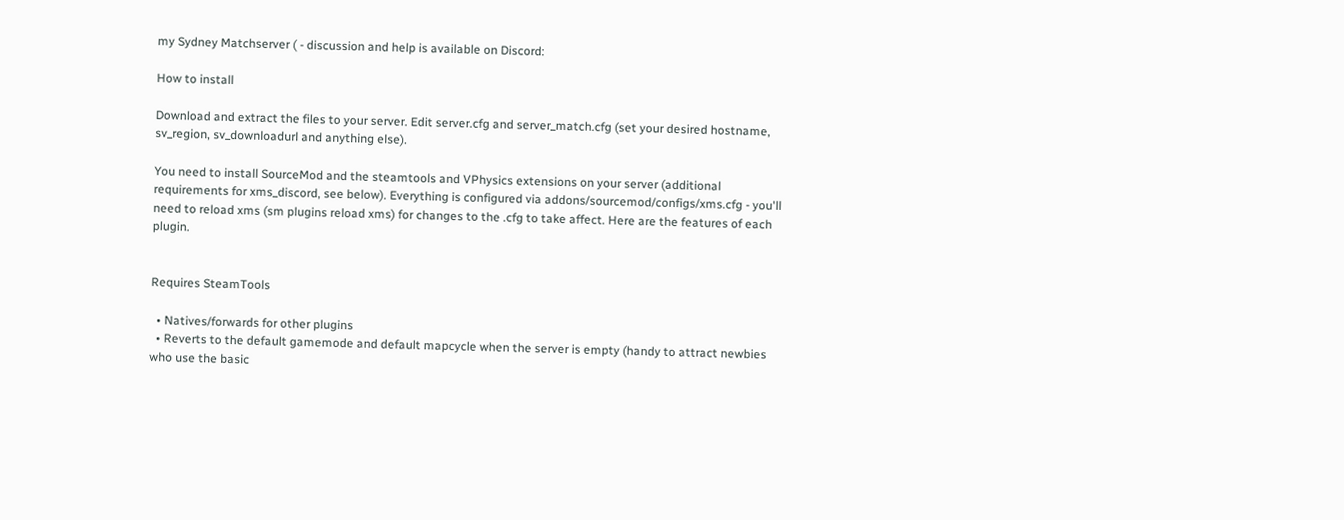my Sydney Matchserver ( - discussion and help is available on Discord:

How to install

Download and extract the files to your server. Edit server.cfg and server_match.cfg (set your desired hostname, sv_region, sv_downloadurl and anything else).

You need to install SourceMod and the steamtools and VPhysics extensions on your server (additional requirements for xms_discord, see below). Everything is configured via addons/sourcemod/configs/xms.cfg - you'll need to reload xms (sm plugins reload xms) for changes to the .cfg to take affect. Here are the features of each plugin.


Requires SteamTools

  • Natives/forwards for other plugins
  • Reverts to the default gamemode and default mapcycle when the server is empty (handy to attract newbies who use the basic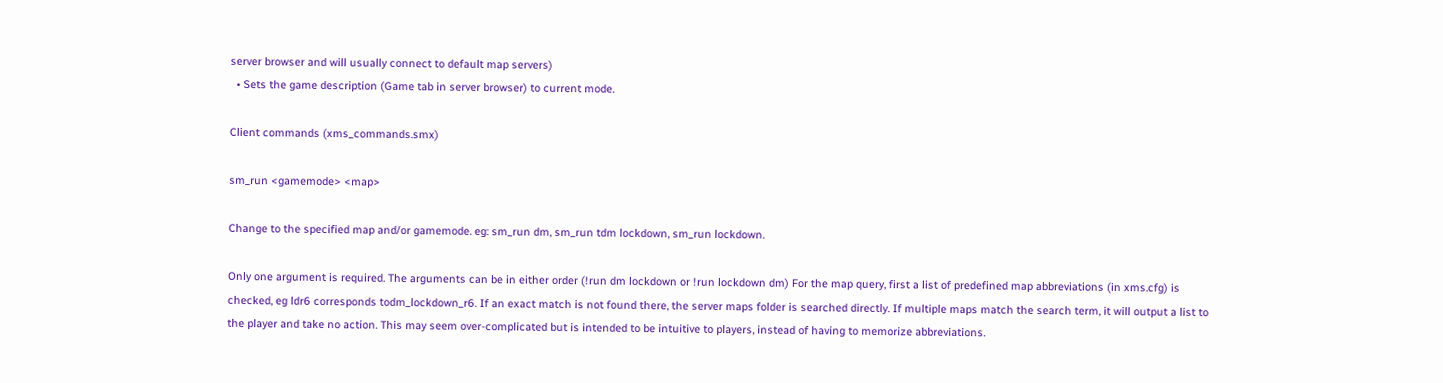server browser and will usually connect to default map servers)
  • Sets the game description (Game tab in server browser) to current mode.

Client commands (xms_commands.smx)

sm_run <gamemode> <map>

Change to the specified map and/or gamemode. eg: sm_run dm, sm_run tdm lockdown, sm_run lockdown.

Only one argument is required. The arguments can be in either order (!run dm lockdown or !run lockdown dm) For the map query, first a list of predefined map abbreviations (in xms.cfg) is checked, eg ldr6 corresponds todm_lockdown_r6. If an exact match is not found there, the server maps folder is searched directly. If multiple maps match the search term, it will output a list to the player and take no action. This may seem over-complicated but is intended to be intuitive to players, instead of having to memorize abbreviations.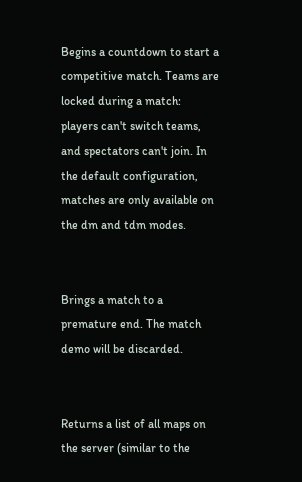Begins a countdown to start a competitive match. Teams are locked during a match: players can't switch teams, and spectators can't join. In the default configuration, matches are only available on the dm and tdm modes.


Brings a match to a premature end. The match demo will be discarded.


Returns a list of all maps on the server (similar to the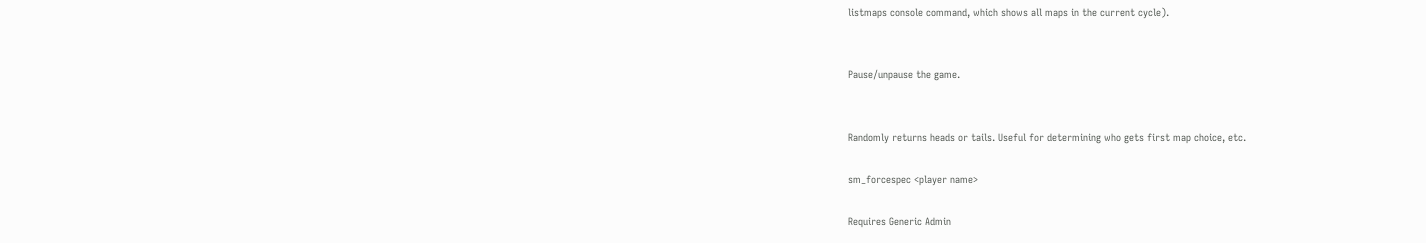listmaps console command, which shows all maps in the current cycle).


Pause/unpause the game.


Randomly returns heads or tails. Useful for determining who gets first map choice, etc.

sm_forcespec <player name>

Requires Generic Admin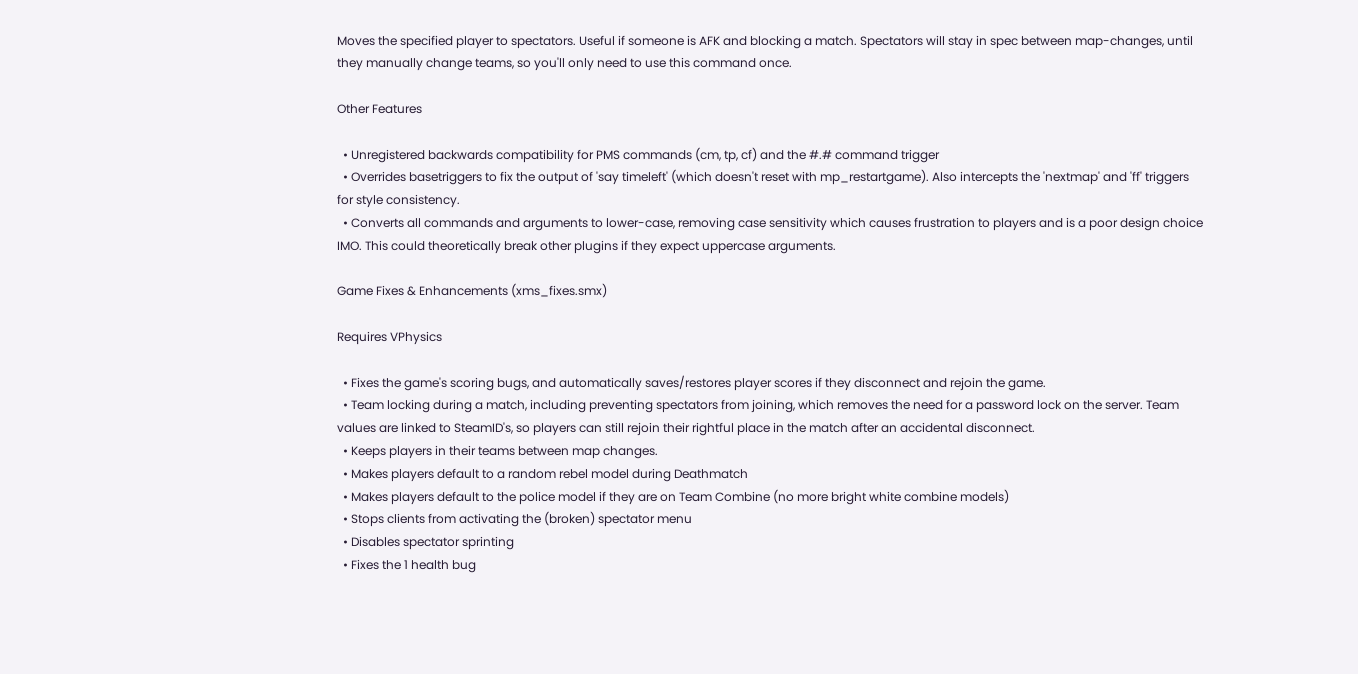Moves the specified player to spectators. Useful if someone is AFK and blocking a match. Spectators will stay in spec between map-changes, until they manually change teams, so you'll only need to use this command once.

Other Features

  • Unregistered backwards compatibility for PMS commands (cm, tp, cf) and the #.# command trigger
  • Overrides basetriggers to fix the output of 'say timeleft' (which doesn't reset with mp_restartgame). Also intercepts the 'nextmap' and 'ff' triggers for style consistency.
  • Converts all commands and arguments to lower-case, removing case sensitivity which causes frustration to players and is a poor design choice IMO. This could theoretically break other plugins if they expect uppercase arguments.

Game Fixes & Enhancements (xms_fixes.smx)

Requires VPhysics

  • Fixes the game's scoring bugs, and automatically saves/restores player scores if they disconnect and rejoin the game.
  • Team locking during a match, including preventing spectators from joining, which removes the need for a password lock on the server. Team values are linked to SteamID's, so players can still rejoin their rightful place in the match after an accidental disconnect.
  • Keeps players in their teams between map changes.
  • Makes players default to a random rebel model during Deathmatch
  • Makes players default to the police model if they are on Team Combine (no more bright white combine models)
  • Stops clients from activating the (broken) spectator menu
  • Disables spectator sprinting
  • Fixes the 1 health bug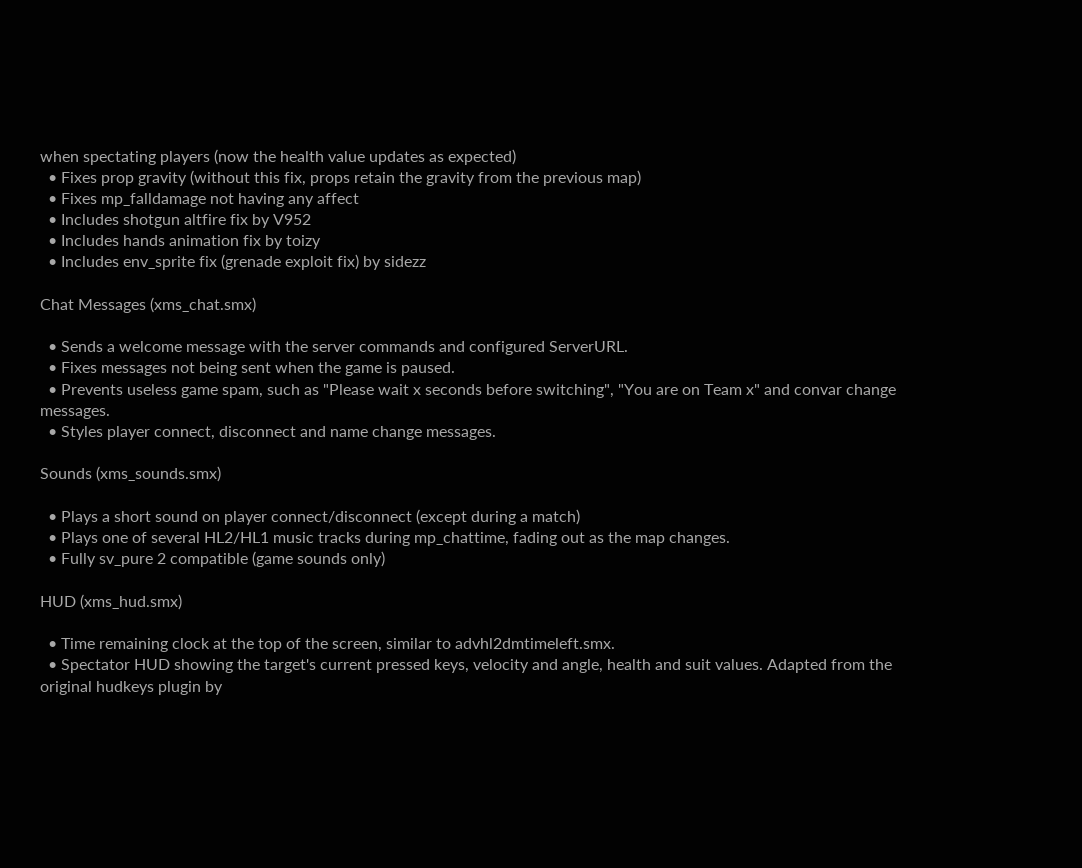when spectating players (now the health value updates as expected)
  • Fixes prop gravity (without this fix, props retain the gravity from the previous map)
  • Fixes mp_falldamage not having any affect
  • Includes shotgun altfire fix by V952
  • Includes hands animation fix by toizy
  • Includes env_sprite fix (grenade exploit fix) by sidezz

Chat Messages (xms_chat.smx)

  • Sends a welcome message with the server commands and configured ServerURL.
  • Fixes messages not being sent when the game is paused.
  • Prevents useless game spam, such as "Please wait x seconds before switching", "You are on Team x" and convar change messages.
  • Styles player connect, disconnect and name change messages.

Sounds (xms_sounds.smx)

  • Plays a short sound on player connect/disconnect (except during a match)
  • Plays one of several HL2/HL1 music tracks during mp_chattime, fading out as the map changes.
  • Fully sv_pure 2 compatible (game sounds only)

HUD (xms_hud.smx)

  • Time remaining clock at the top of the screen, similar to advhl2dmtimeleft.smx.
  • Spectator HUD showing the target's current pressed keys, velocity and angle, health and suit values. Adapted from the original hudkeys plugin by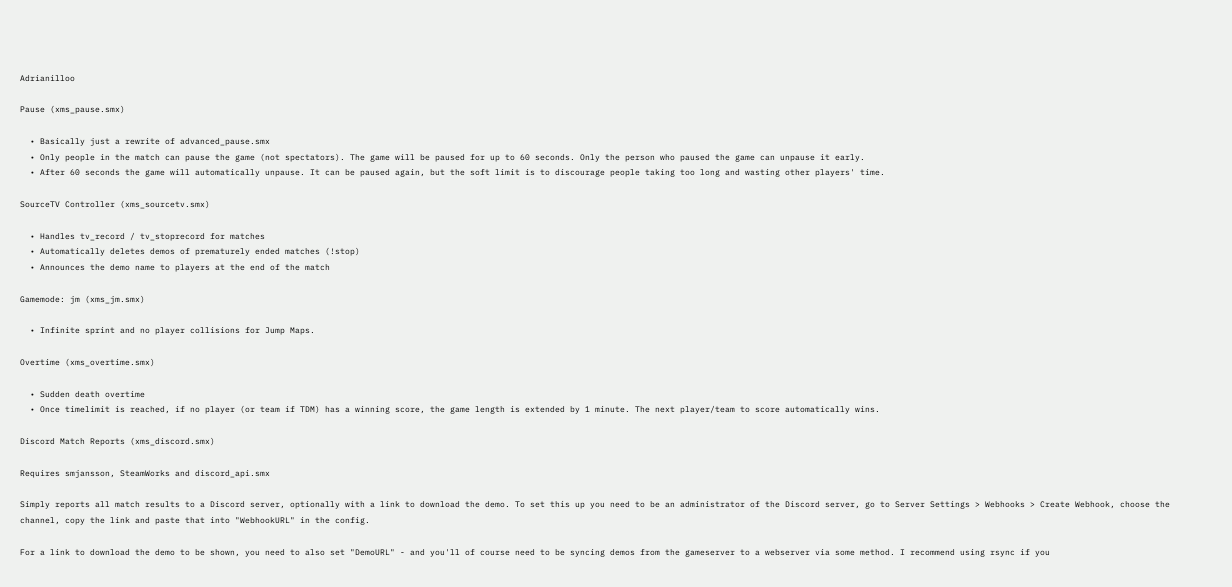Adrianilloo

Pause (xms_pause.smx)

  • Basically just a rewrite of advanced_pause.smx
  • Only people in the match can pause the game (not spectators). The game will be paused for up to 60 seconds. Only the person who paused the game can unpause it early.
  • After 60 seconds the game will automatically unpause. It can be paused again, but the soft limit is to discourage people taking too long and wasting other players' time.

SourceTV Controller (xms_sourcetv.smx)

  • Handles tv_record / tv_stoprecord for matches
  • Automatically deletes demos of prematurely ended matches (!stop)
  • Announces the demo name to players at the end of the match

Gamemode: jm (xms_jm.smx)

  • Infinite sprint and no player collisions for Jump Maps.

Overtime (xms_overtime.smx)

  • Sudden death overtime
  • Once timelimit is reached, if no player (or team if TDM) has a winning score, the game length is extended by 1 minute. The next player/team to score automatically wins.

Discord Match Reports (xms_discord.smx)

Requires smjansson, SteamWorks and discord_api.smx

Simply reports all match results to a Discord server, optionally with a link to download the demo. To set this up you need to be an administrator of the Discord server, go to Server Settings > Webhooks > Create Webhook, choose the channel, copy the link and paste that into "WebhookURL" in the config.

For a link to download the demo to be shown, you need to also set "DemoURL" - and you'll of course need to be syncing demos from the gameserver to a webserver via some method. I recommend using rsync if you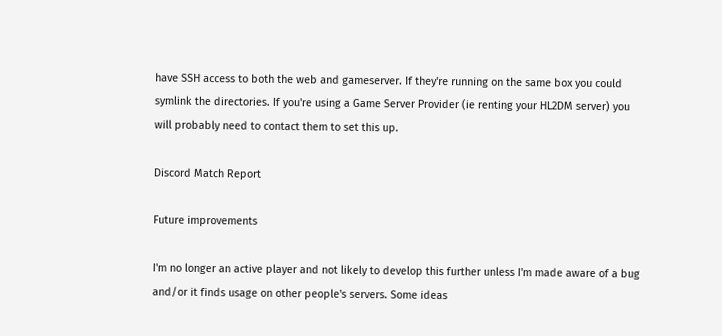have SSH access to both the web and gameserver. If they're running on the same box you could symlink the directories. If you're using a Game Server Provider (ie renting your HL2DM server) you will probably need to contact them to set this up.

Discord Match Report

Future improvements

I'm no longer an active player and not likely to develop this further unless I'm made aware of a bug and/or it finds usage on other people's servers. Some ideas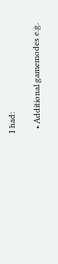I had:

  • Additional gamemodes e.g.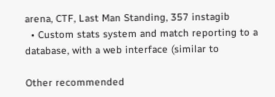arena, CTF, Last Man Standing, 357 instagib
  • Custom stats system and match reporting to a database, with a web interface (similar to

Other recommended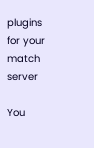plugins for your match server

You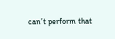can’t perform that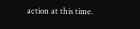action at this time.